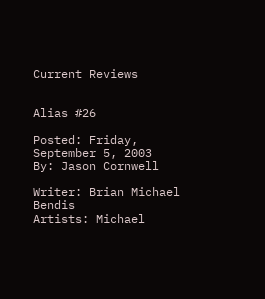Current Reviews


Alias #26

Posted: Friday, September 5, 2003
By: Jason Cornwell

Writer: Brian Michael Bendis
Artists: Michael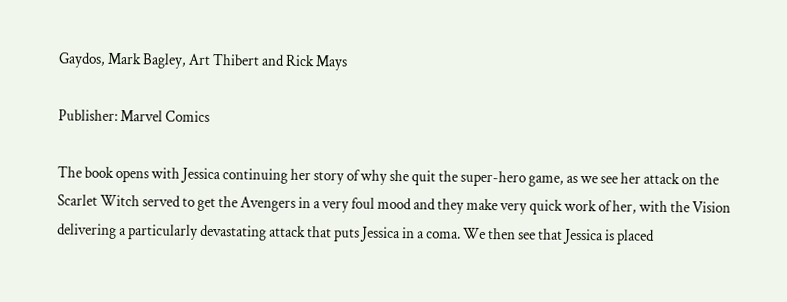Gaydos, Mark Bagley, Art Thibert and Rick Mays

Publisher: Marvel Comics

The book opens with Jessica continuing her story of why she quit the super-hero game, as we see her attack on the Scarlet Witch served to get the Avengers in a very foul mood and they make very quick work of her, with the Vision delivering a particularly devastating attack that puts Jessica in a coma. We then see that Jessica is placed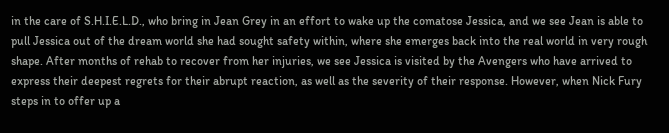in the care of S.H.I.E.L.D., who bring in Jean Grey in an effort to wake up the comatose Jessica, and we see Jean is able to pull Jessica out of the dream world she had sought safety within, where she emerges back into the real world in very rough shape. After months of rehab to recover from her injuries, we see Jessica is visited by the Avengers who have arrived to express their deepest regrets for their abrupt reaction, as well as the severity of their response. However, when Nick Fury steps in to offer up a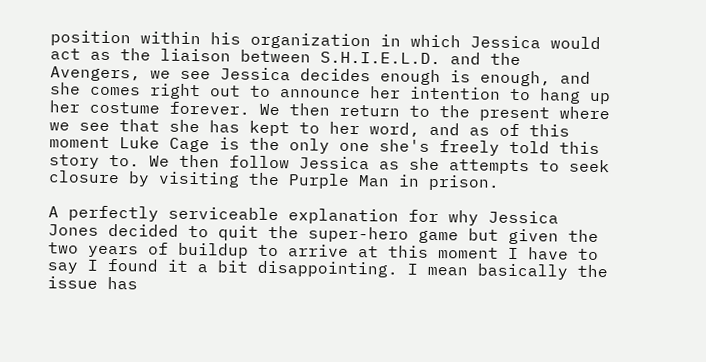position within his organization in which Jessica would act as the liaison between S.H.I.E.L.D. and the Avengers, we see Jessica decides enough is enough, and she comes right out to announce her intention to hang up her costume forever. We then return to the present where we see that she has kept to her word, and as of this moment Luke Cage is the only one she's freely told this story to. We then follow Jessica as she attempts to seek closure by visiting the Purple Man in prison.

A perfectly serviceable explanation for why Jessica Jones decided to quit the super-hero game but given the two years of buildup to arrive at this moment I have to say I found it a bit disappointing. I mean basically the issue has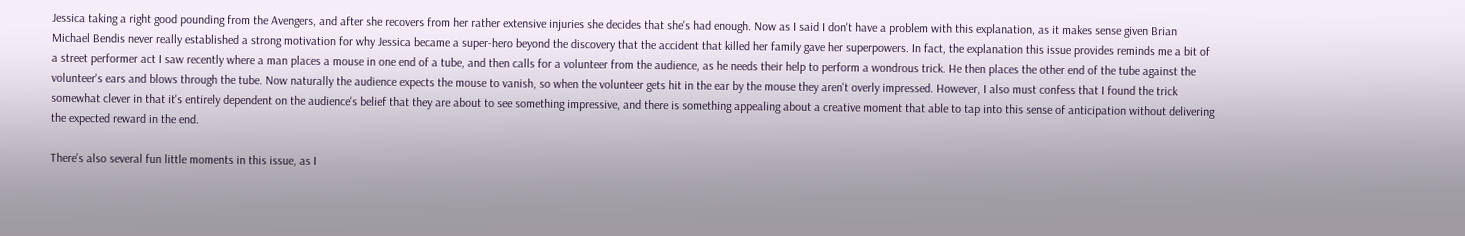Jessica taking a right good pounding from the Avengers, and after she recovers from her rather extensive injuries she decides that she's had enough. Now as I said I don't have a problem with this explanation, as it makes sense given Brian Michael Bendis never really established a strong motivation for why Jessica became a super-hero beyond the discovery that the accident that killed her family gave her superpowers. In fact, the explanation this issue provides reminds me a bit of a street performer act I saw recently where a man places a mouse in one end of a tube, and then calls for a volunteer from the audience, as he needs their help to perform a wondrous trick. He then places the other end of the tube against the volunteer's ears and blows through the tube. Now naturally the audience expects the mouse to vanish, so when the volunteer gets hit in the ear by the mouse they aren't overly impressed. However, I also must confess that I found the trick somewhat clever in that it's entirely dependent on the audience's belief that they are about to see something impressive, and there is something appealing about a creative moment that able to tap into this sense of anticipation without delivering the expected reward in the end.

There's also several fun little moments in this issue, as I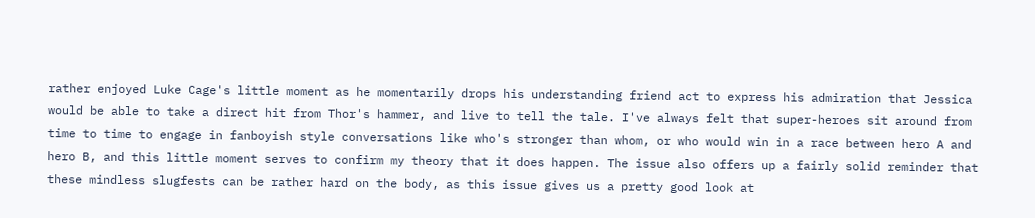rather enjoyed Luke Cage's little moment as he momentarily drops his understanding friend act to express his admiration that Jessica would be able to take a direct hit from Thor's hammer, and live to tell the tale. I've always felt that super-heroes sit around from time to time to engage in fanboyish style conversations like who's stronger than whom, or who would win in a race between hero A and hero B, and this little moment serves to confirm my theory that it does happen. The issue also offers up a fairly solid reminder that these mindless slugfests can be rather hard on the body, as this issue gives us a pretty good look at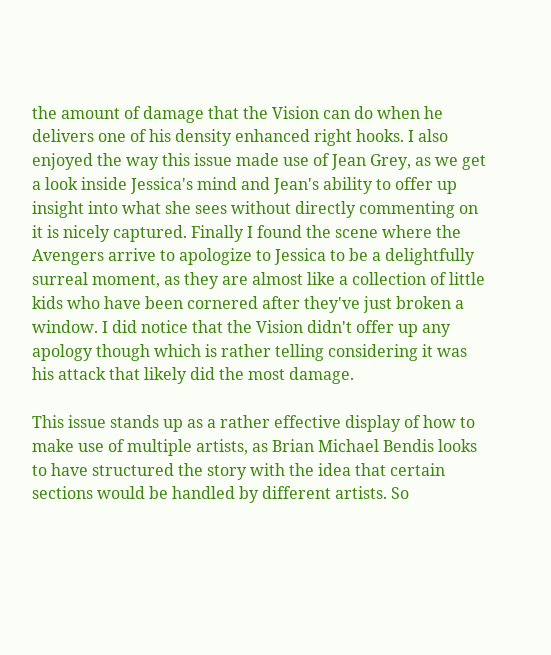the amount of damage that the Vision can do when he delivers one of his density enhanced right hooks. I also enjoyed the way this issue made use of Jean Grey, as we get a look inside Jessica's mind and Jean's ability to offer up insight into what she sees without directly commenting on it is nicely captured. Finally I found the scene where the Avengers arrive to apologize to Jessica to be a delightfully surreal moment, as they are almost like a collection of little kids who have been cornered after they've just broken a window. I did notice that the Vision didn't offer up any apology though which is rather telling considering it was his attack that likely did the most damage.

This issue stands up as a rather effective display of how to make use of multiple artists, as Brian Michael Bendis looks to have structured the story with the idea that certain sections would be handled by different artists. So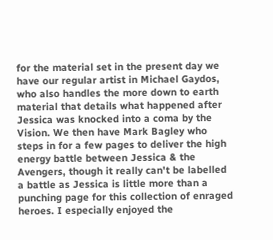for the material set in the present day we have our regular artist in Michael Gaydos, who also handles the more down to earth material that details what happened after Jessica was knocked into a coma by the Vision. We then have Mark Bagley who steps in for a few pages to deliver the high energy battle between Jessica & the Avengers, though it really can't be labelled a battle as Jessica is little more than a punching page for this collection of enraged heroes. I especially enjoyed the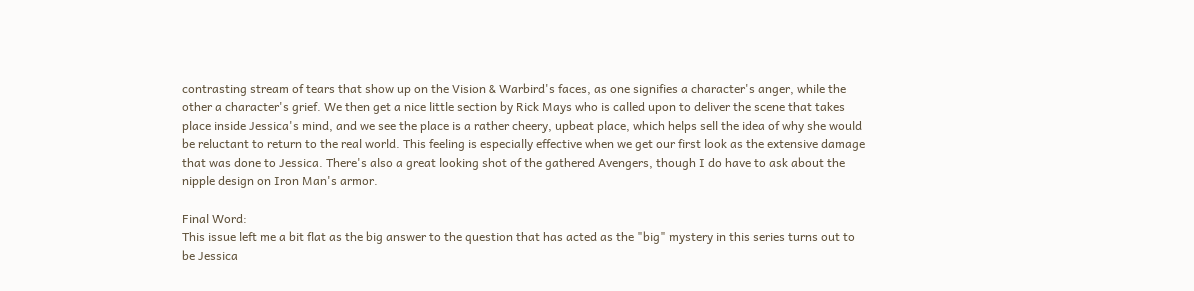contrasting stream of tears that show up on the Vision & Warbird's faces, as one signifies a character's anger, while the other a character's grief. We then get a nice little section by Rick Mays who is called upon to deliver the scene that takes place inside Jessica's mind, and we see the place is a rather cheery, upbeat place, which helps sell the idea of why she would be reluctant to return to the real world. This feeling is especially effective when we get our first look as the extensive damage that was done to Jessica. There's also a great looking shot of the gathered Avengers, though I do have to ask about the nipple design on Iron Man's armor.

Final Word:
This issue left me a bit flat as the big answer to the question that has acted as the "big" mystery in this series turns out to be Jessica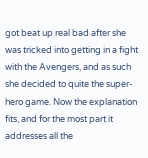got beat up real bad after she was tricked into getting in a fight with the Avengers, and as such she decided to quite the super-hero game. Now the explanation fits, and for the most part it addresses all the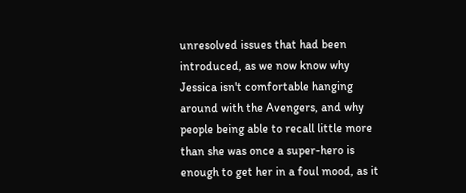unresolved issues that had been introduced, as we now know why Jessica isn't comfortable hanging around with the Avengers, and why people being able to recall little more than she was once a super-hero is enough to get her in a foul mood, as it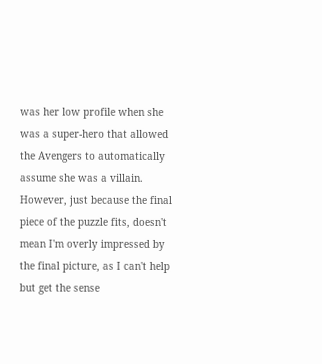was her low profile when she was a super-hero that allowed the Avengers to automatically assume she was a villain. However, just because the final piece of the puzzle fits, doesn't mean I'm overly impressed by the final picture, as I can't help but get the sense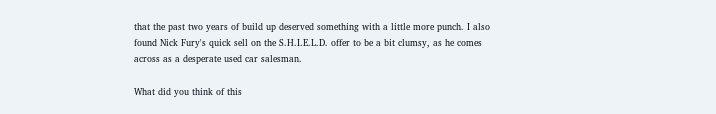that the past two years of build up deserved something with a little more punch. I also found Nick Fury's quick sell on the S.H.I.E.L.D. offer to be a bit clumsy, as he comes across as a desperate used car salesman.

What did you think of this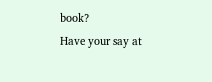book?
Have your say at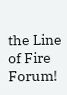the Line of Fire Forum!